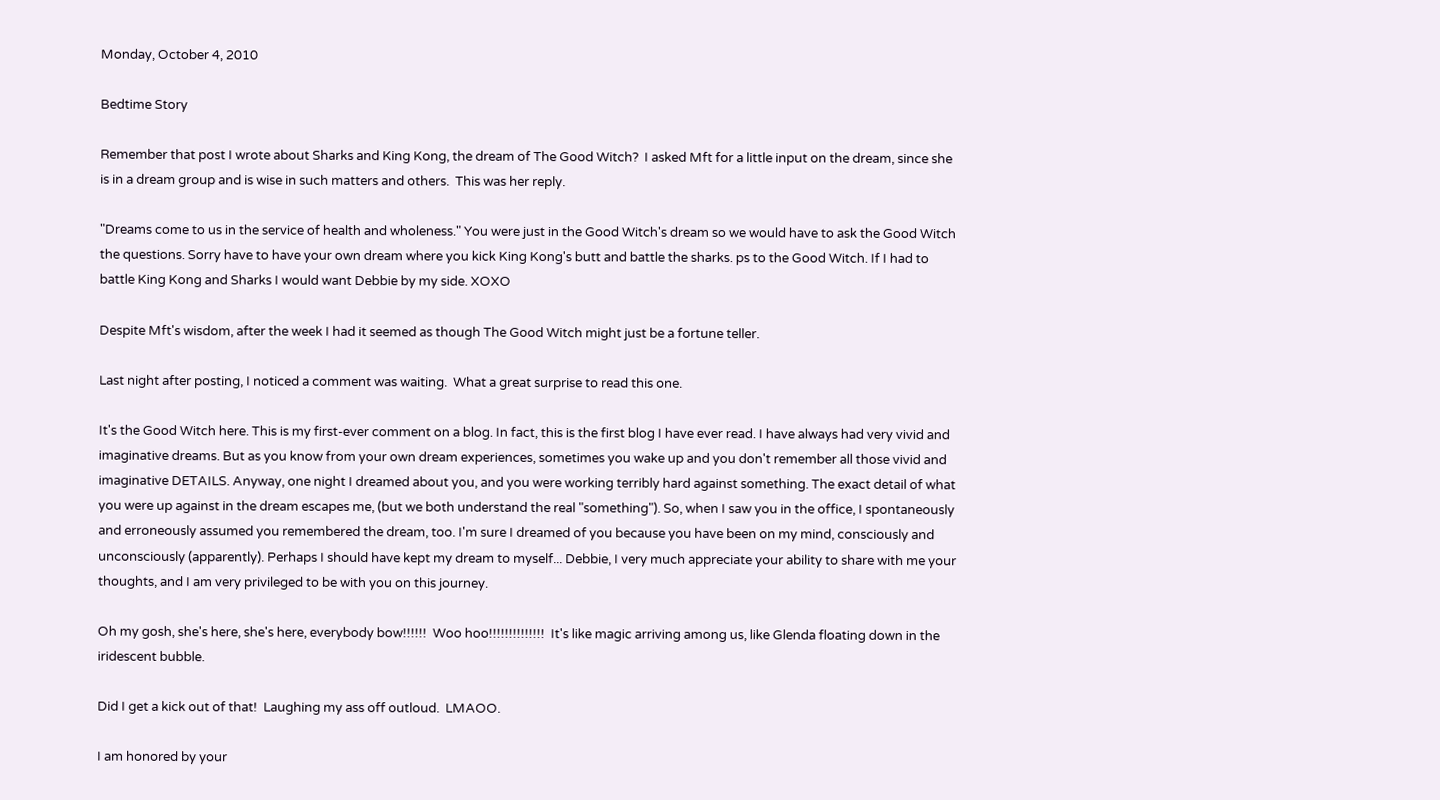Monday, October 4, 2010

Bedtime Story

Remember that post I wrote about Sharks and King Kong, the dream of The Good Witch?  I asked Mft for a little input on the dream, since she is in a dream group and is wise in such matters and others.  This was her reply.

"Dreams come to us in the service of health and wholeness." You were just in the Good Witch's dream so we would have to ask the Good Witch the questions. Sorry have to have your own dream where you kick King Kong's butt and battle the sharks. ps to the Good Witch. If I had to battle King Kong and Sharks I would want Debbie by my side. XOXO

Despite Mft's wisdom, after the week I had it seemed as though The Good Witch might just be a fortune teller.

Last night after posting, I noticed a comment was waiting.  What a great surprise to read this one.

It's the Good Witch here. This is my first-ever comment on a blog. In fact, this is the first blog I have ever read. I have always had very vivid and imaginative dreams. But as you know from your own dream experiences, sometimes you wake up and you don't remember all those vivid and imaginative DETAILS. Anyway, one night I dreamed about you, and you were working terribly hard against something. The exact detail of what you were up against in the dream escapes me, (but we both understand the real "something"). So, when I saw you in the office, I spontaneously and erroneously assumed you remembered the dream, too. I'm sure I dreamed of you because you have been on my mind, consciously and unconsciously (apparently). Perhaps I should have kept my dream to myself... Debbie, I very much appreciate your ability to share with me your thoughts, and I am very privileged to be with you on this journey.

Oh my gosh, she's here, she's here, everybody bow!!!!!!  Woo hoo!!!!!!!!!!!!!!  It's like magic arriving among us, like Glenda floating down in the iridescent bubble.

Did I get a kick out of that!  Laughing my ass off outloud.  LMAOO.

I am honored by your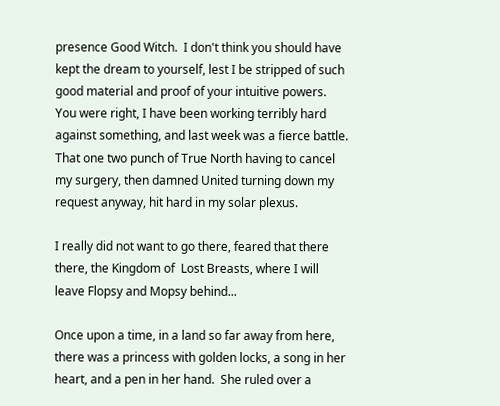presence Good Witch.  I don't think you should have kept the dream to yourself, lest I be stripped of such good material and proof of your intuitive powers.    You were right, I have been working terribly hard against something, and last week was a fierce battle.  That one two punch of True North having to cancel my surgery, then damned United turning down my request anyway, hit hard in my solar plexus.

I really did not want to go there, feared that there there, the Kingdom of  Lost Breasts, where I will leave Flopsy and Mopsy behind...

Once upon a time, in a land so far away from here, there was a princess with golden locks, a song in her heart, and a pen in her hand.  She ruled over a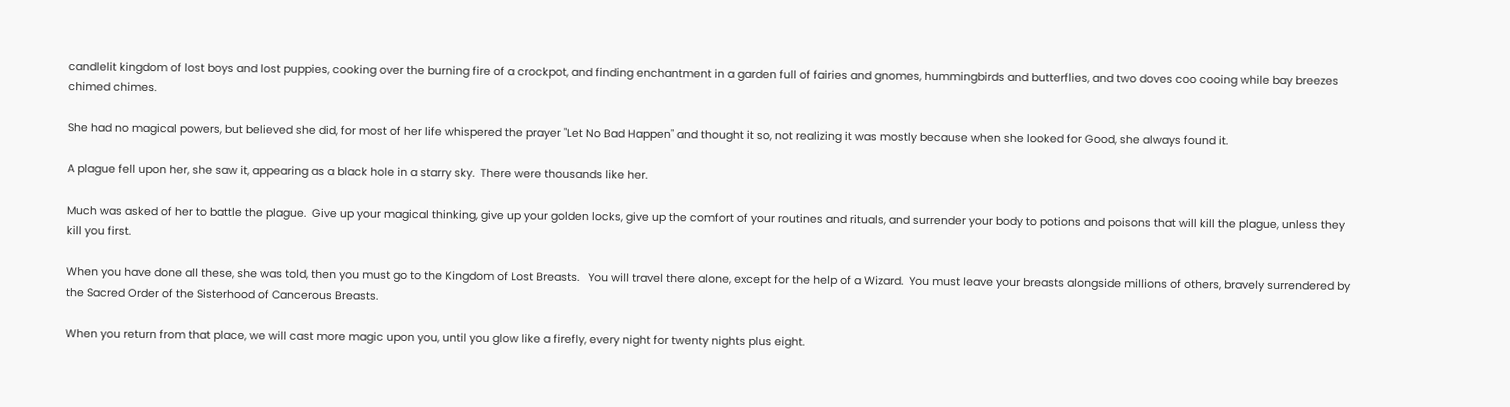candlelit kingdom of lost boys and lost puppies, cooking over the burning fire of a crockpot, and finding enchantment in a garden full of fairies and gnomes, hummingbirds and butterflies, and two doves coo cooing while bay breezes chimed chimes.

She had no magical powers, but believed she did, for most of her life whispered the prayer "Let No Bad Happen" and thought it so, not realizing it was mostly because when she looked for Good, she always found it.

A plague fell upon her, she saw it, appearing as a black hole in a starry sky.  There were thousands like her.

Much was asked of her to battle the plague.  Give up your magical thinking, give up your golden locks, give up the comfort of your routines and rituals, and surrender your body to potions and poisons that will kill the plague, unless they kill you first.

When you have done all these, she was told, then you must go to the Kingdom of Lost Breasts.   You will travel there alone, except for the help of a Wizard.  You must leave your breasts alongside millions of others, bravely surrendered by the Sacred Order of the Sisterhood of Cancerous Breasts.

When you return from that place, we will cast more magic upon you, until you glow like a firefly, every night for twenty nights plus eight.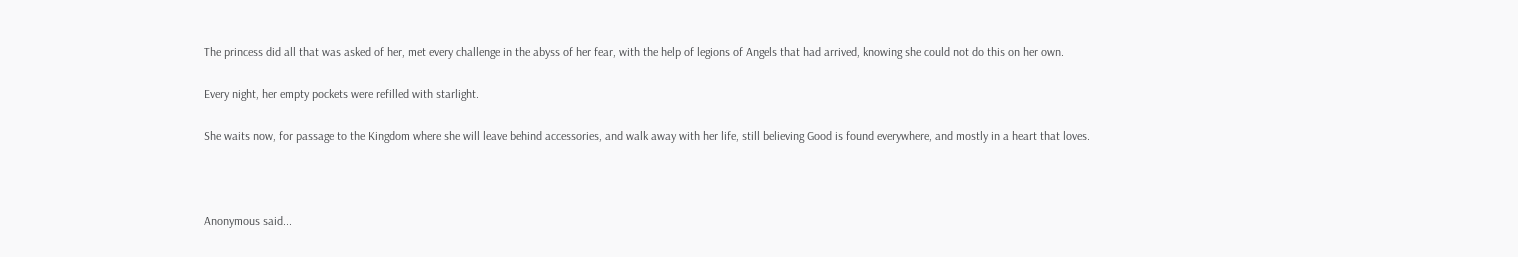The princess did all that was asked of her, met every challenge in the abyss of her fear, with the help of legions of Angels that had arrived, knowing she could not do this on her own.

Every night, her empty pockets were refilled with starlight.

She waits now, for passage to the Kingdom where she will leave behind accessories, and walk away with her life, still believing Good is found everywhere, and mostly in a heart that loves.



Anonymous said...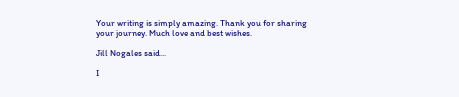Your writing is simply amazing. Thank you for sharing your journey. Much love and best wishes.

Jill Nogales said...

I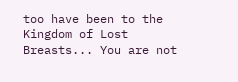too have been to the Kingdom of Lost Breasts... You are not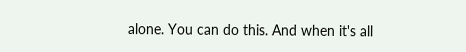alone. You can do this. And when it's all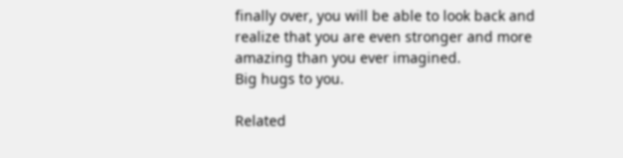finally over, you will be able to look back and realize that you are even stronger and more amazing than you ever imagined.
Big hugs to you.

Related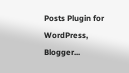Posts Plugin for WordPress, Blogger...